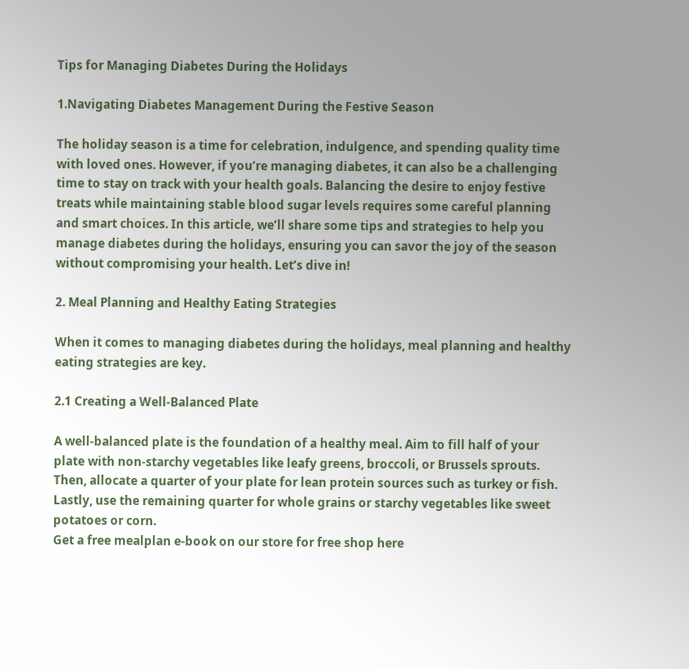Tips for Managing Diabetes During the Holidays

1.Navigating Diabetes Management During the Festive Season

The holiday season is a time for celebration, indulgence, and spending quality time with loved ones. However, if you’re managing diabetes, it can also be a challenging time to stay on track with your health goals. Balancing the desire to enjoy festive treats while maintaining stable blood sugar levels requires some careful planning and smart choices. In this article, we’ll share some tips and strategies to help you manage diabetes during the holidays, ensuring you can savor the joy of the season without compromising your health. Let’s dive in!

2. Meal Planning and Healthy Eating Strategies

When it comes to managing diabetes during the holidays, meal planning and healthy eating strategies are key.

2.1 Creating a Well-Balanced Plate

A well-balanced plate is the foundation of a healthy meal. Aim to fill half of your plate with non-starchy vegetables like leafy greens, broccoli, or Brussels sprouts. Then, allocate a quarter of your plate for lean protein sources such as turkey or fish. Lastly, use the remaining quarter for whole grains or starchy vegetables like sweet potatoes or corn.
Get a free mealplan e-book on our store for free shop here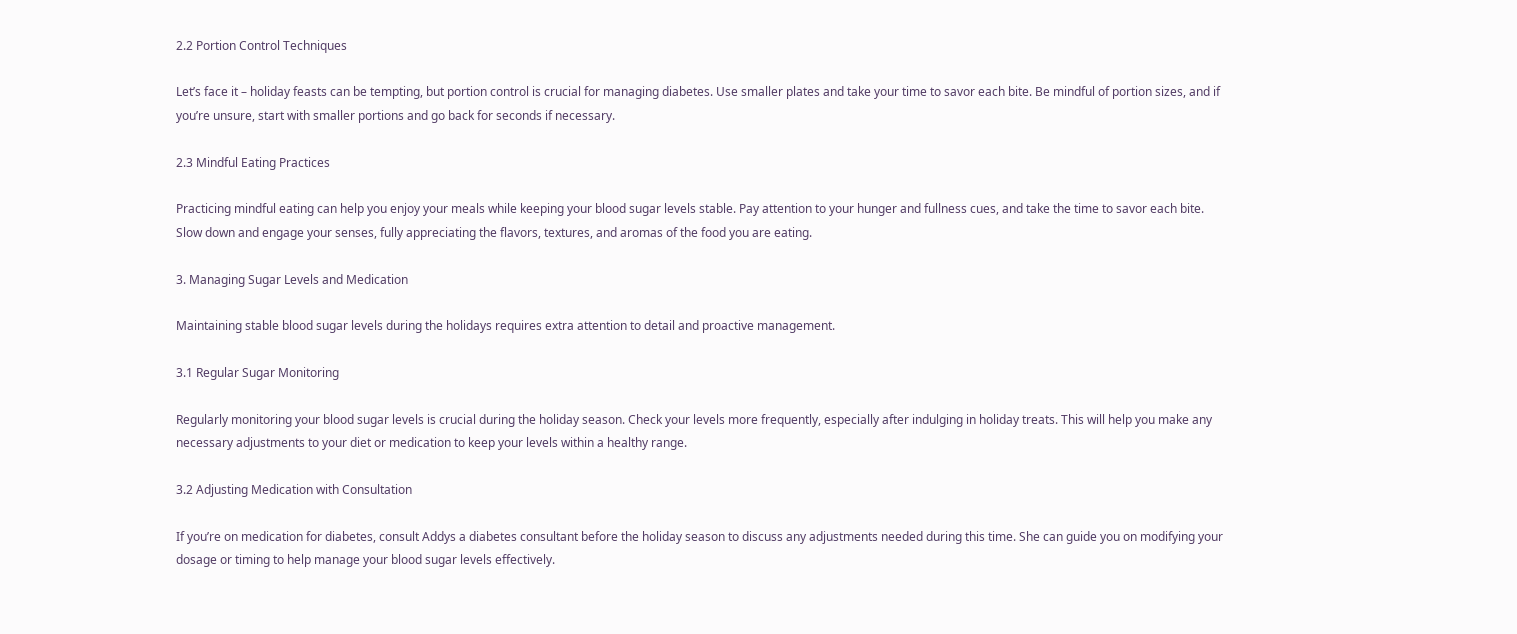2.2 Portion Control Techniques

Let’s face it – holiday feasts can be tempting, but portion control is crucial for managing diabetes. Use smaller plates and take your time to savor each bite. Be mindful of portion sizes, and if you’re unsure, start with smaller portions and go back for seconds if necessary.

2.3 Mindful Eating Practices

Practicing mindful eating can help you enjoy your meals while keeping your blood sugar levels stable. Pay attention to your hunger and fullness cues, and take the time to savor each bite. Slow down and engage your senses, fully appreciating the flavors, textures, and aromas of the food you are eating.

3. Managing Sugar Levels and Medication

Maintaining stable blood sugar levels during the holidays requires extra attention to detail and proactive management.

3.1 Regular Sugar Monitoring

Regularly monitoring your blood sugar levels is crucial during the holiday season. Check your levels more frequently, especially after indulging in holiday treats. This will help you make any necessary adjustments to your diet or medication to keep your levels within a healthy range.

3.2 Adjusting Medication with Consultation

If you’re on medication for diabetes, consult Addys a diabetes consultant before the holiday season to discuss any adjustments needed during this time. She can guide you on modifying your dosage or timing to help manage your blood sugar levels effectively.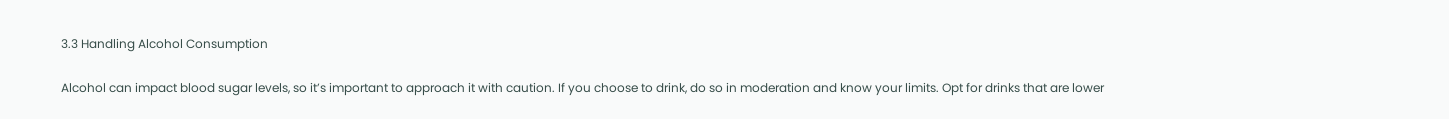3.3 Handling Alcohol Consumption

Alcohol can impact blood sugar levels, so it’s important to approach it with caution. If you choose to drink, do so in moderation and know your limits. Opt for drinks that are lower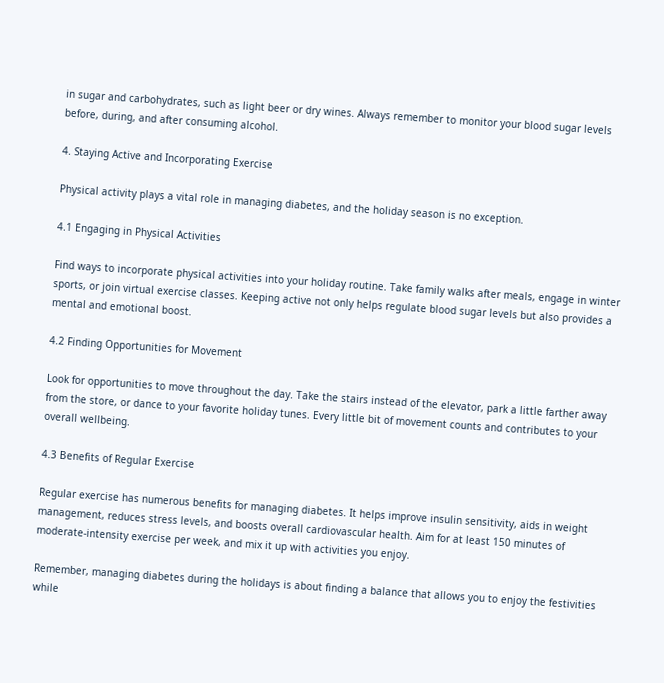in sugar and carbohydrates, such as light beer or dry wines. Always remember to monitor your blood sugar levels before, during, and after consuming alcohol.

4. Staying Active and Incorporating Exercise

Physical activity plays a vital role in managing diabetes, and the holiday season is no exception.

4.1 Engaging in Physical Activities

Find ways to incorporate physical activities into your holiday routine. Take family walks after meals, engage in winter sports, or join virtual exercise classes. Keeping active not only helps regulate blood sugar levels but also provides a mental and emotional boost.

4.2 Finding Opportunities for Movement

Look for opportunities to move throughout the day. Take the stairs instead of the elevator, park a little farther away from the store, or dance to your favorite holiday tunes. Every little bit of movement counts and contributes to your overall wellbeing.

4.3 Benefits of Regular Exercise

Regular exercise has numerous benefits for managing diabetes. It helps improve insulin sensitivity, aids in weight management, reduces stress levels, and boosts overall cardiovascular health. Aim for at least 150 minutes of moderate-intensity exercise per week, and mix it up with activities you enjoy.

Remember, managing diabetes during the holidays is about finding a balance that allows you to enjoy the festivities while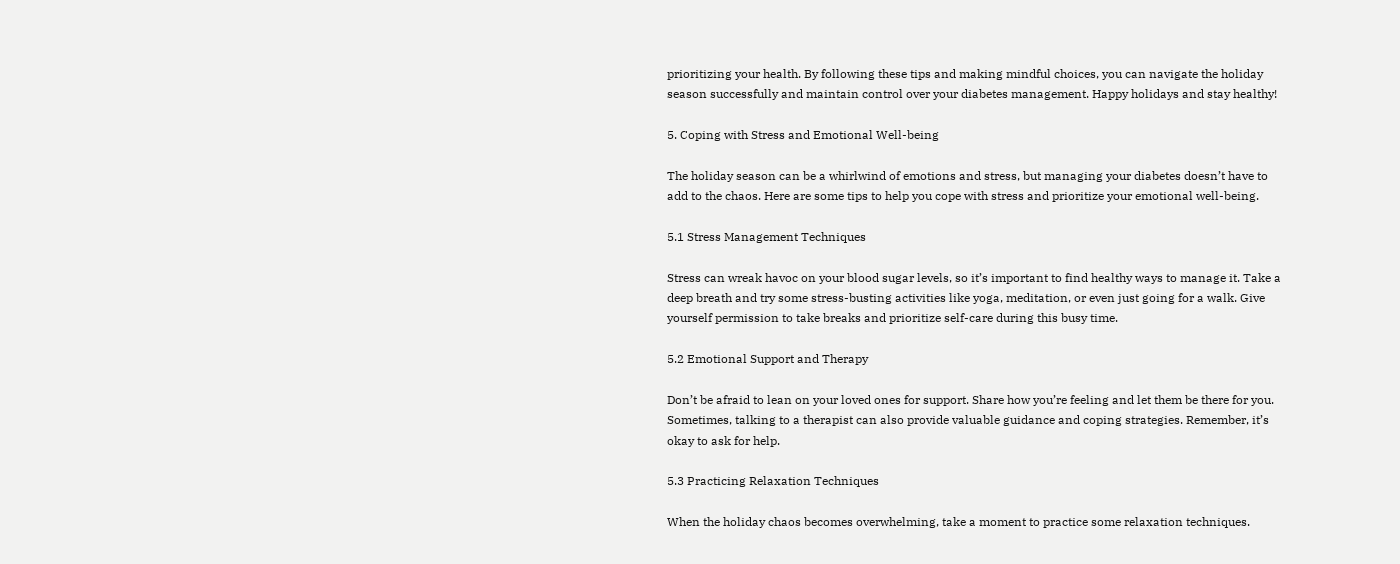prioritizing your health. By following these tips and making mindful choices, you can navigate the holiday season successfully and maintain control over your diabetes management. Happy holidays and stay healthy!

5. Coping with Stress and Emotional Well-being

The holiday season can be a whirlwind of emotions and stress, but managing your diabetes doesn’t have to add to the chaos. Here are some tips to help you cope with stress and prioritize your emotional well-being.

5.1 Stress Management Techniques

Stress can wreak havoc on your blood sugar levels, so it’s important to find healthy ways to manage it. Take a deep breath and try some stress-busting activities like yoga, meditation, or even just going for a walk. Give yourself permission to take breaks and prioritize self-care during this busy time.

5.2 Emotional Support and Therapy

Don’t be afraid to lean on your loved ones for support. Share how you’re feeling and let them be there for you. Sometimes, talking to a therapist can also provide valuable guidance and coping strategies. Remember, it’s okay to ask for help.

5.3 Practicing Relaxation Techniques

When the holiday chaos becomes overwhelming, take a moment to practice some relaxation techniques.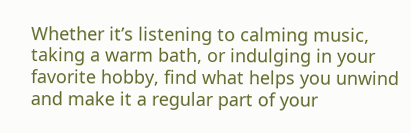Whether it’s listening to calming music, taking a warm bath, or indulging in your favorite hobby, find what helps you unwind and make it a regular part of your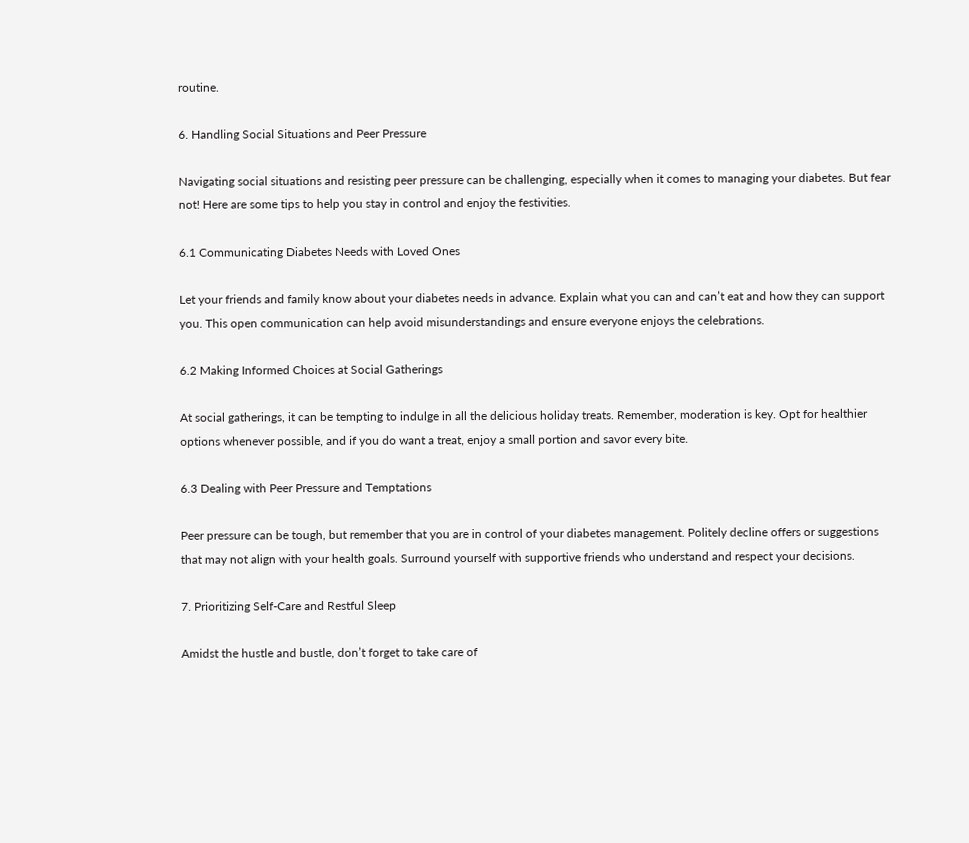routine.

6. Handling Social Situations and Peer Pressure

Navigating social situations and resisting peer pressure can be challenging, especially when it comes to managing your diabetes. But fear not! Here are some tips to help you stay in control and enjoy the festivities.

6.1 Communicating Diabetes Needs with Loved Ones

Let your friends and family know about your diabetes needs in advance. Explain what you can and can’t eat and how they can support you. This open communication can help avoid misunderstandings and ensure everyone enjoys the celebrations.

6.2 Making Informed Choices at Social Gatherings

At social gatherings, it can be tempting to indulge in all the delicious holiday treats. Remember, moderation is key. Opt for healthier options whenever possible, and if you do want a treat, enjoy a small portion and savor every bite.

6.3 Dealing with Peer Pressure and Temptations

Peer pressure can be tough, but remember that you are in control of your diabetes management. Politely decline offers or suggestions that may not align with your health goals. Surround yourself with supportive friends who understand and respect your decisions.

7. Prioritizing Self-Care and Restful Sleep

Amidst the hustle and bustle, don’t forget to take care of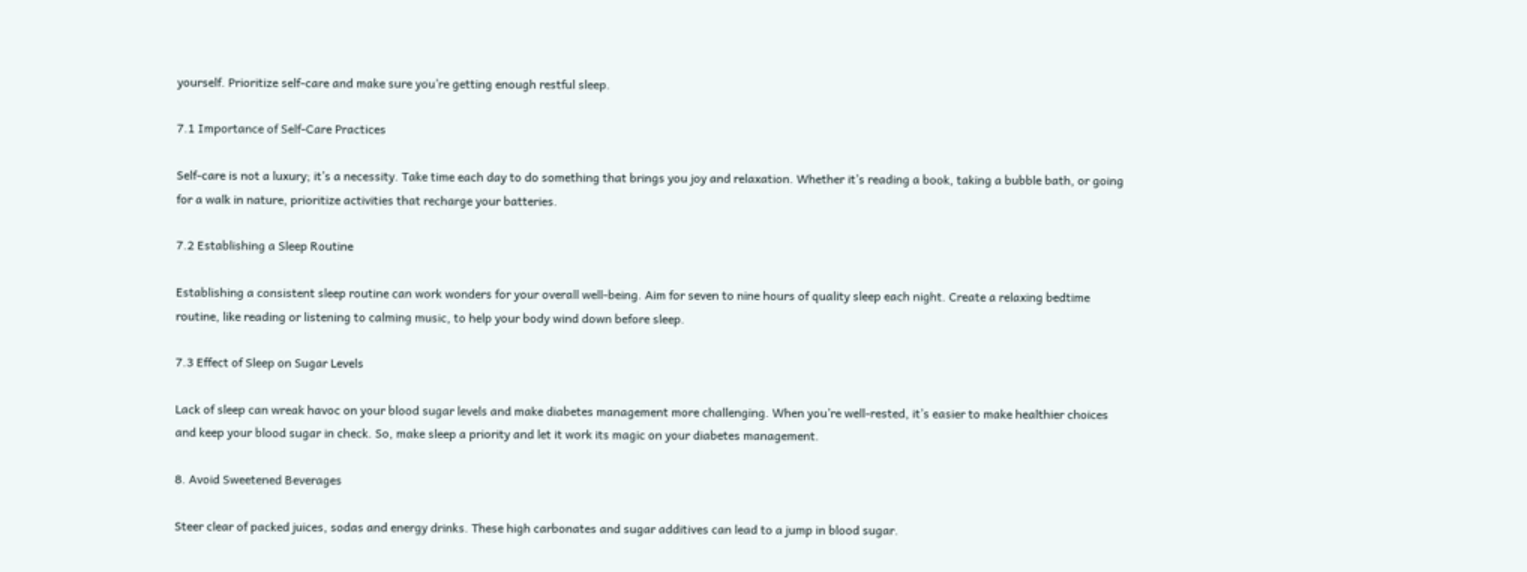yourself. Prioritize self-care and make sure you’re getting enough restful sleep.

7.1 Importance of Self-Care Practices

Self-care is not a luxury; it’s a necessity. Take time each day to do something that brings you joy and relaxation. Whether it’s reading a book, taking a bubble bath, or going for a walk in nature, prioritize activities that recharge your batteries.

7.2 Establishing a Sleep Routine

Establishing a consistent sleep routine can work wonders for your overall well-being. Aim for seven to nine hours of quality sleep each night. Create a relaxing bedtime routine, like reading or listening to calming music, to help your body wind down before sleep.

7.3 Effect of Sleep on Sugar Levels

Lack of sleep can wreak havoc on your blood sugar levels and make diabetes management more challenging. When you’re well-rested, it’s easier to make healthier choices and keep your blood sugar in check. So, make sleep a priority and let it work its magic on your diabetes management.

8. Avoid Sweetened Beverages

Steer clear of packed juices, sodas and energy drinks. These high carbonates and sugar additives can lead to a jump in blood sugar.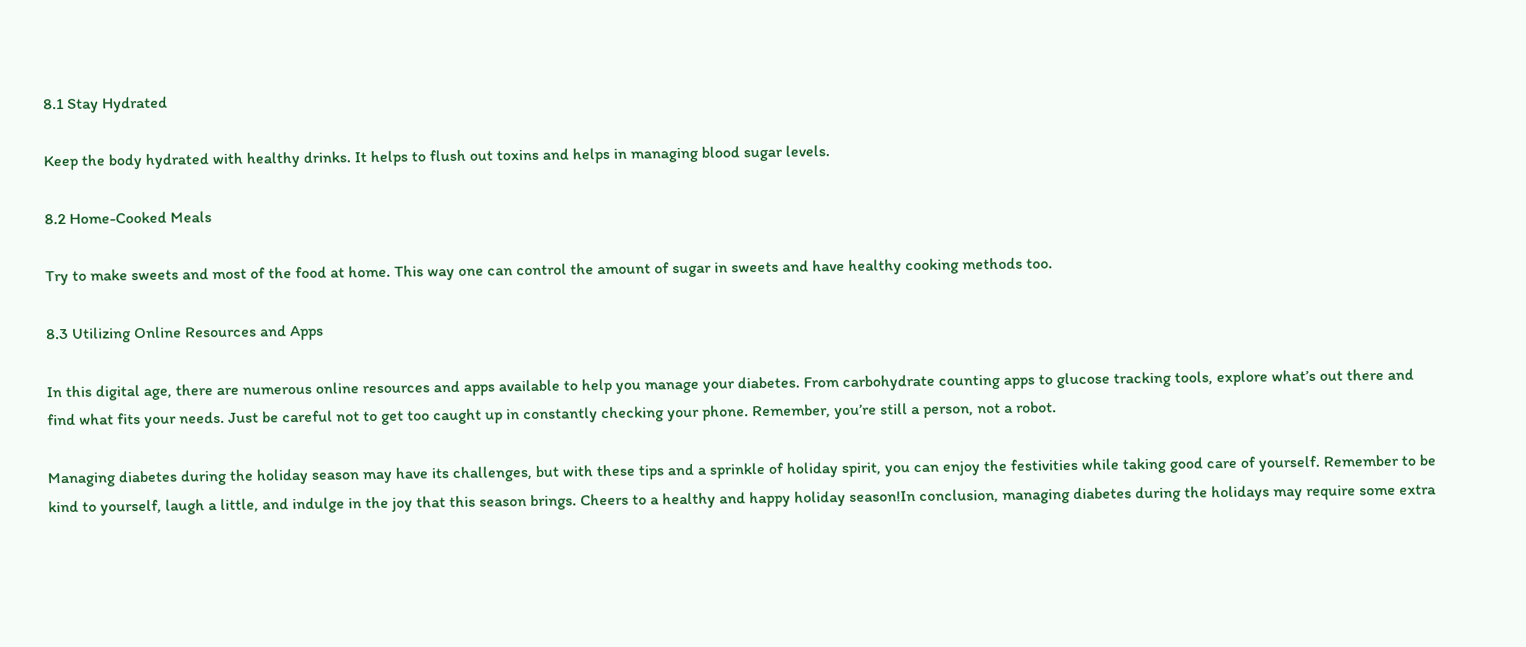8.1 Stay Hydrated

Keep the body hydrated with healthy drinks. It helps to flush out toxins and helps in managing blood sugar levels.

8.2 Home-Cooked Meals

Try to make sweets and most of the food at home. This way one can control the amount of sugar in sweets and have healthy cooking methods too.

8.3 Utilizing Online Resources and Apps

In this digital age, there are numerous online resources and apps available to help you manage your diabetes. From carbohydrate counting apps to glucose tracking tools, explore what’s out there and find what fits your needs. Just be careful not to get too caught up in constantly checking your phone. Remember, you’re still a person, not a robot.

Managing diabetes during the holiday season may have its challenges, but with these tips and a sprinkle of holiday spirit, you can enjoy the festivities while taking good care of yourself. Remember to be kind to yourself, laugh a little, and indulge in the joy that this season brings. Cheers to a healthy and happy holiday season!In conclusion, managing diabetes during the holidays may require some extra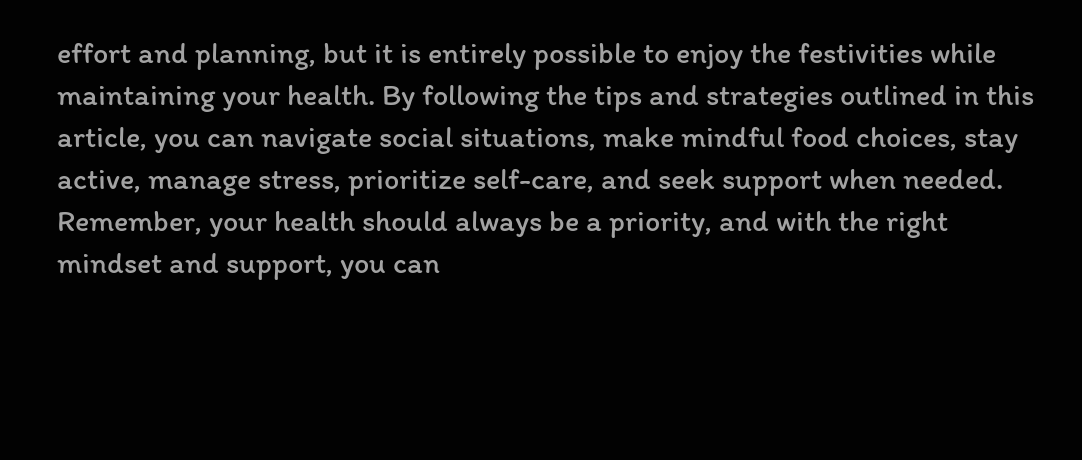effort and planning, but it is entirely possible to enjoy the festivities while maintaining your health. By following the tips and strategies outlined in this article, you can navigate social situations, make mindful food choices, stay active, manage stress, prioritize self-care, and seek support when needed. Remember, your health should always be a priority, and with the right mindset and support, you can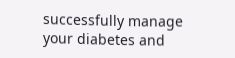successfully manage your diabetes and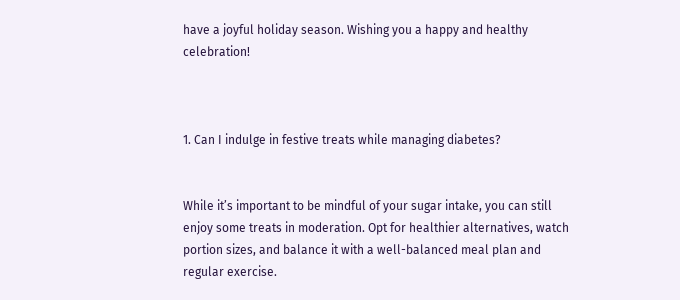have a joyful holiday season. Wishing you a happy and healthy celebration!



1. Can I indulge in festive treats while managing diabetes?


While it’s important to be mindful of your sugar intake, you can still enjoy some treats in moderation. Opt for healthier alternatives, watch portion sizes, and balance it with a well-balanced meal plan and regular exercise.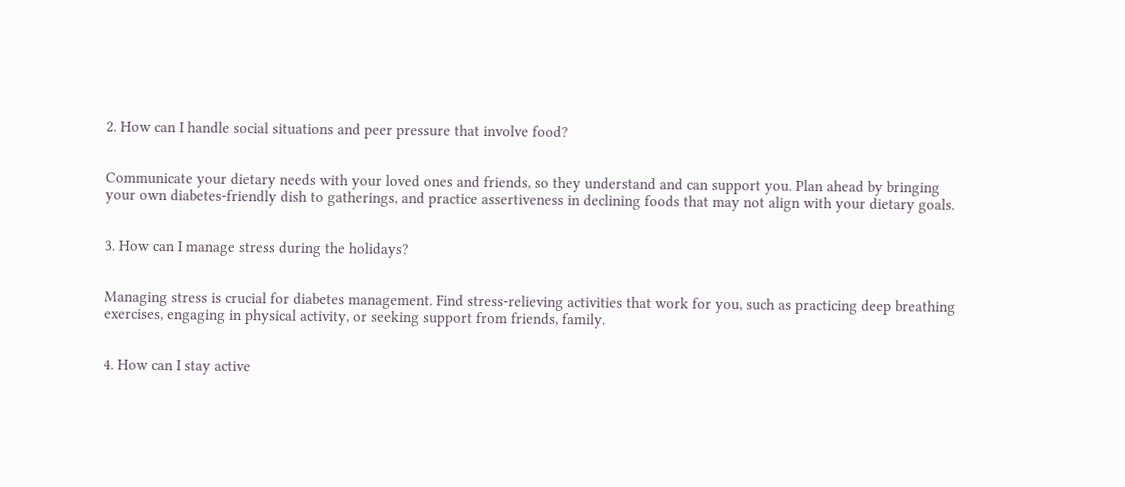2. How can I handle social situations and peer pressure that involve food?


Communicate your dietary needs with your loved ones and friends, so they understand and can support you. Plan ahead by bringing your own diabetes-friendly dish to gatherings, and practice assertiveness in declining foods that may not align with your dietary goals.


3. How can I manage stress during the holidays?


Managing stress is crucial for diabetes management. Find stress-relieving activities that work for you, such as practicing deep breathing exercises, engaging in physical activity, or seeking support from friends, family.


4. How can I stay active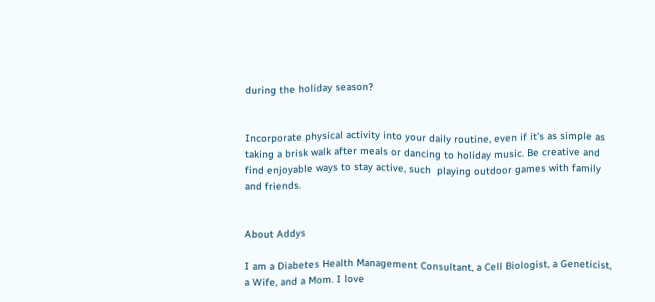during the holiday season?


Incorporate physical activity into your daily routine, even if it’s as simple as taking a brisk walk after meals or dancing to holiday music. Be creative and find enjoyable ways to stay active, such  playing outdoor games with family and friends.


About Addys

I am a Diabetes Health Management Consultant, a Cell Biologist, a Geneticist, a Wife, and a Mom. I love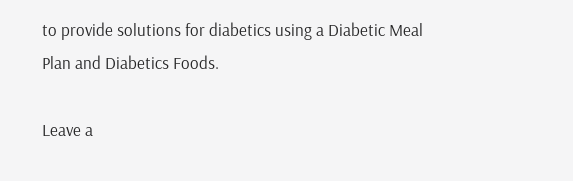to provide solutions for diabetics using a Diabetic Meal Plan and Diabetics Foods.

Leave a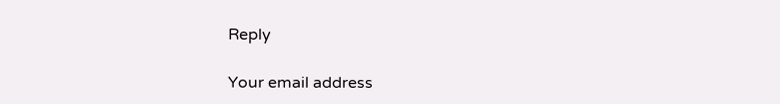Reply

Your email address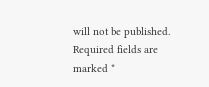will not be published. Required fields are marked *